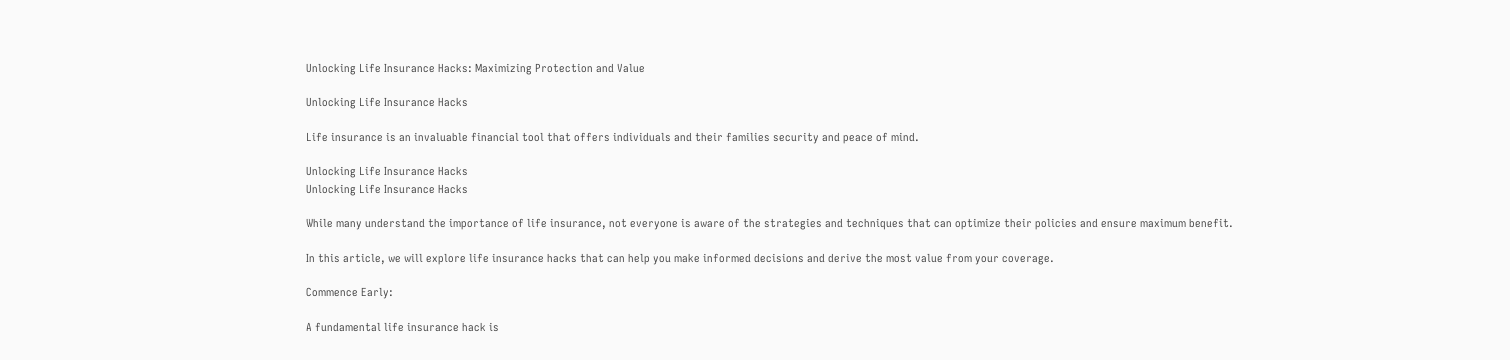Unlocking Life Insurance Hacks: Maximizing Protection and Value

Unlocking Life Insurance Hacks

Life insurance is an invaluable financial tool that offers individuals and their families security and peace of mind.

Unlocking Life Insurance Hacks
Unlocking Life Insurance Hacks

While many understand the importance of life insurance, not everyone is aware of the strategies and techniques that can optimize their policies and ensure maximum benefit.

In this article, we will explore life insurance hacks that can help you make informed decisions and derive the most value from your coverage.

Commence Early:

A fundamental life insurance hack is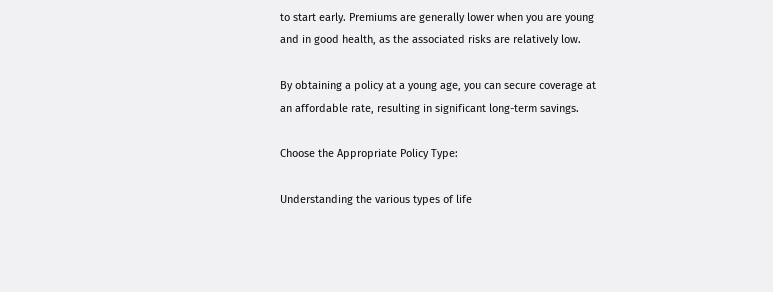to start early. Premiums are generally lower when you are young and in good health, as the associated risks are relatively low.

By obtaining a policy at a young age, you can secure coverage at an affordable rate, resulting in significant long-term savings.

Choose the Appropriate Policy Type:

Understanding the various types of life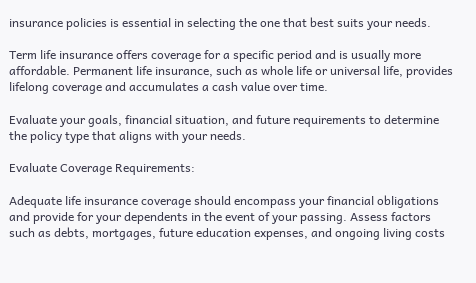insurance policies is essential in selecting the one that best suits your needs.

Term life insurance offers coverage for a specific period and is usually more affordable. Permanent life insurance, such as whole life or universal life, provides lifelong coverage and accumulates a cash value over time.

Evaluate your goals, financial situation, and future requirements to determine the policy type that aligns with your needs.

Evaluate Coverage Requirements:

Adequate life insurance coverage should encompass your financial obligations and provide for your dependents in the event of your passing. Assess factors such as debts, mortgages, future education expenses, and ongoing living costs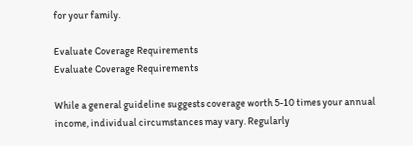for your family.

Evaluate Coverage Requirements
Evaluate Coverage Requirements

While a general guideline suggests coverage worth 5-10 times your annual income, individual circumstances may vary. Regularly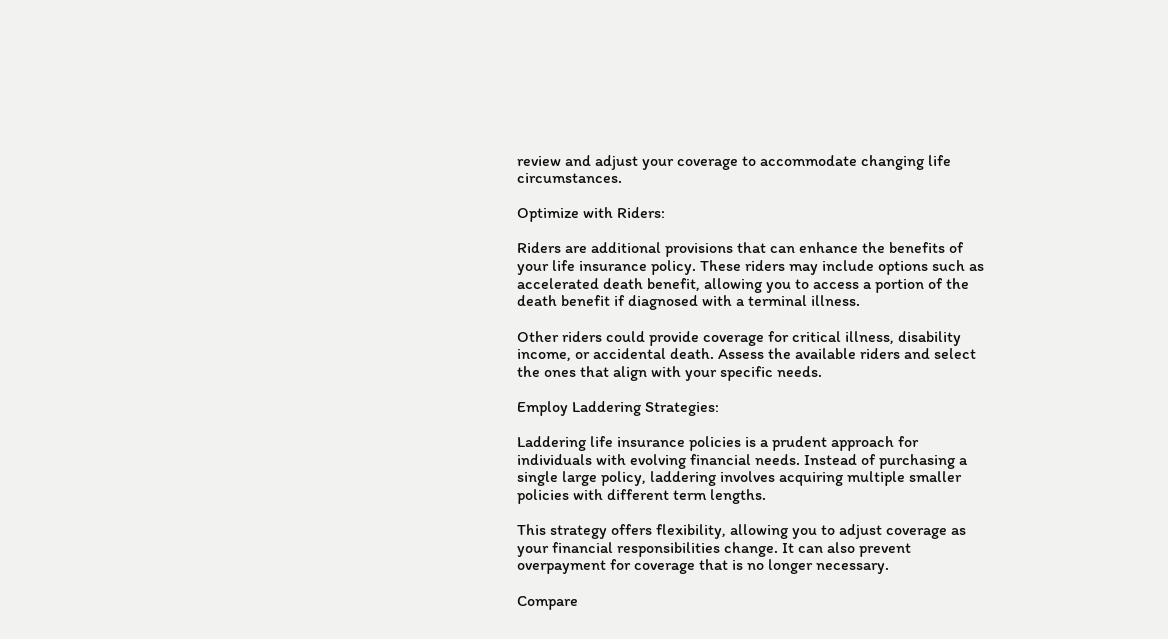review and adjust your coverage to accommodate changing life circumstances.

Optimize with Riders:

Riders are additional provisions that can enhance the benefits of your life insurance policy. These riders may include options such as accelerated death benefit, allowing you to access a portion of the death benefit if diagnosed with a terminal illness.

Other riders could provide coverage for critical illness, disability income, or accidental death. Assess the available riders and select the ones that align with your specific needs.

Employ Laddering Strategies:

Laddering life insurance policies is a prudent approach for individuals with evolving financial needs. Instead of purchasing a single large policy, laddering involves acquiring multiple smaller policies with different term lengths.

This strategy offers flexibility, allowing you to adjust coverage as your financial responsibilities change. It can also prevent overpayment for coverage that is no longer necessary.

Compare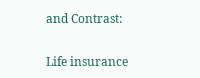and Contrast:

Life insurance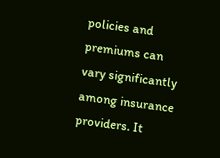policies and premiums can vary significantly among insurance providers. It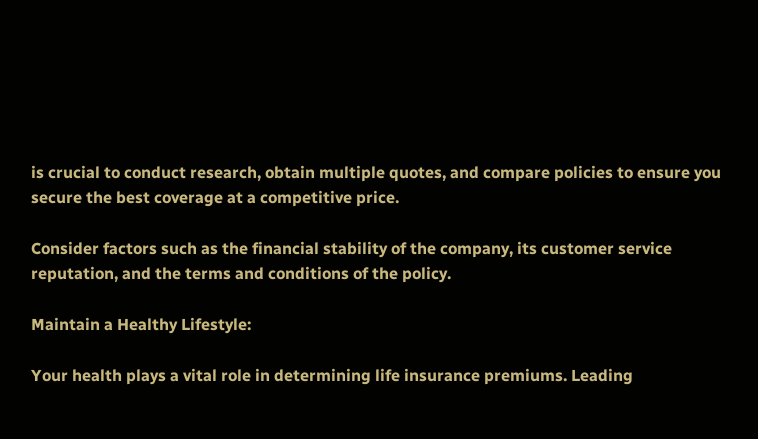is crucial to conduct research, obtain multiple quotes, and compare policies to ensure you secure the best coverage at a competitive price.

Consider factors such as the financial stability of the company, its customer service reputation, and the terms and conditions of the policy.

Maintain a Healthy Lifestyle:

Your health plays a vital role in determining life insurance premiums. Leading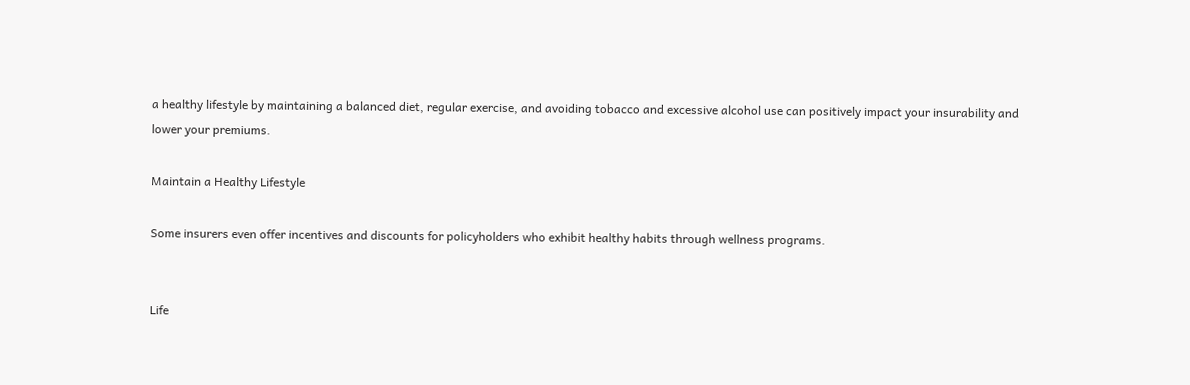a healthy lifestyle by maintaining a balanced diet, regular exercise, and avoiding tobacco and excessive alcohol use can positively impact your insurability and lower your premiums.

Maintain a Healthy Lifestyle

Some insurers even offer incentives and discounts for policyholders who exhibit healthy habits through wellness programs.


Life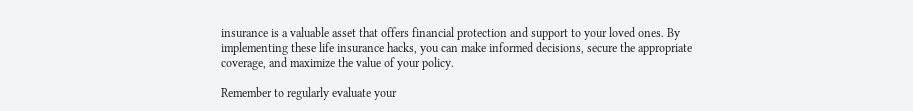insurance is a valuable asset that offers financial protection and support to your loved ones. By implementing these life insurance hacks, you can make informed decisions, secure the appropriate coverage, and maximize the value of your policy.

Remember to regularly evaluate your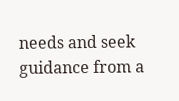needs and seek guidance from a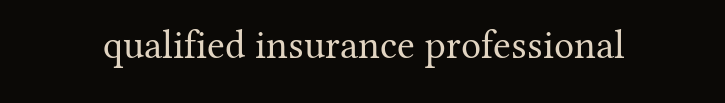qualified insurance professional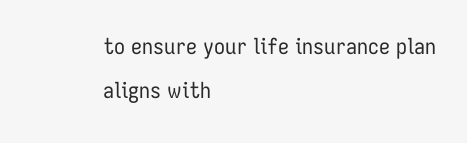to ensure your life insurance plan aligns with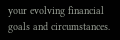your evolving financial goals and circumstances.